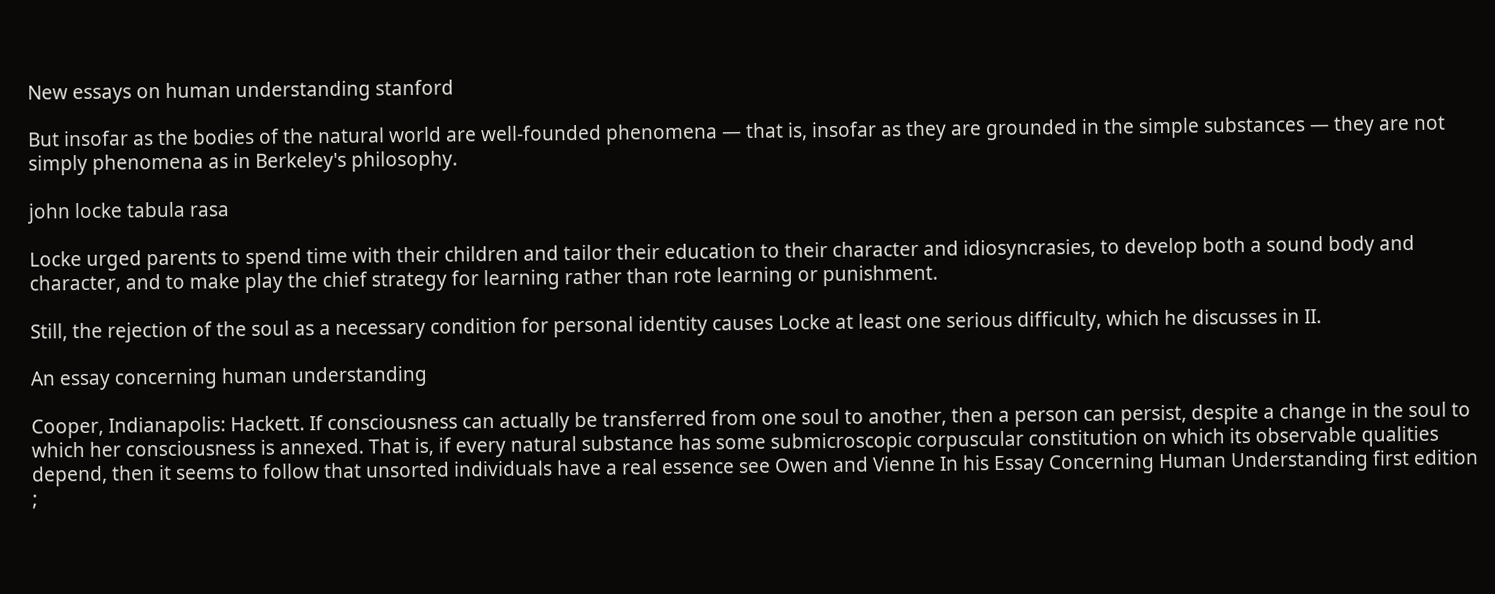New essays on human understanding stanford

But insofar as the bodies of the natural world are well-founded phenomena — that is, insofar as they are grounded in the simple substances — they are not simply phenomena as in Berkeley's philosophy.

john locke tabula rasa

Locke urged parents to spend time with their children and tailor their education to their character and idiosyncrasies, to develop both a sound body and character, and to make play the chief strategy for learning rather than rote learning or punishment.

Still, the rejection of the soul as a necessary condition for personal identity causes Locke at least one serious difficulty, which he discusses in II.

An essay concerning human understanding

Cooper, Indianapolis: Hackett. If consciousness can actually be transferred from one soul to another, then a person can persist, despite a change in the soul to which her consciousness is annexed. That is, if every natural substance has some submicroscopic corpuscular constitution on which its observable qualities depend, then it seems to follow that unsorted individuals have a real essence see Owen and Vienne In his Essay Concerning Human Understanding first edition ;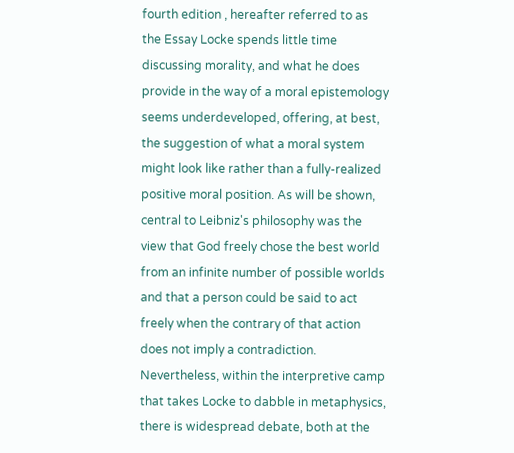fourth edition , hereafter referred to as the Essay Locke spends little time discussing morality, and what he does provide in the way of a moral epistemology seems underdeveloped, offering, at best, the suggestion of what a moral system might look like rather than a fully-realized positive moral position. As will be shown, central to Leibniz's philosophy was the view that God freely chose the best world from an infinite number of possible worlds and that a person could be said to act freely when the contrary of that action does not imply a contradiction. Nevertheless, within the interpretive camp that takes Locke to dabble in metaphysics, there is widespread debate, both at the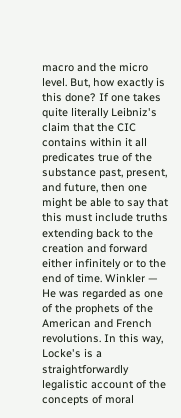macro and the micro level. But, how exactly is this done? If one takes quite literally Leibniz's claim that the CIC contains within it all predicates true of the substance past, present, and future, then one might be able to say that this must include truths extending back to the creation and forward either infinitely or to the end of time. Winkler — He was regarded as one of the prophets of the American and French revolutions. In this way, Locke's is a straightforwardly legalistic account of the concepts of moral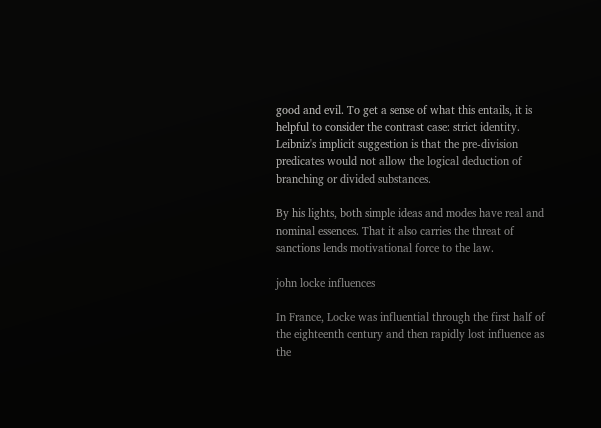good and evil. To get a sense of what this entails, it is helpful to consider the contrast case: strict identity. Leibniz's implicit suggestion is that the pre-division predicates would not allow the logical deduction of branching or divided substances.

By his lights, both simple ideas and modes have real and nominal essences. That it also carries the threat of sanctions lends motivational force to the law.

john locke influences

In France, Locke was influential through the first half of the eighteenth century and then rapidly lost influence as the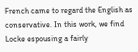French came to regard the English as conservative. In this work, we find Locke espousing a fairly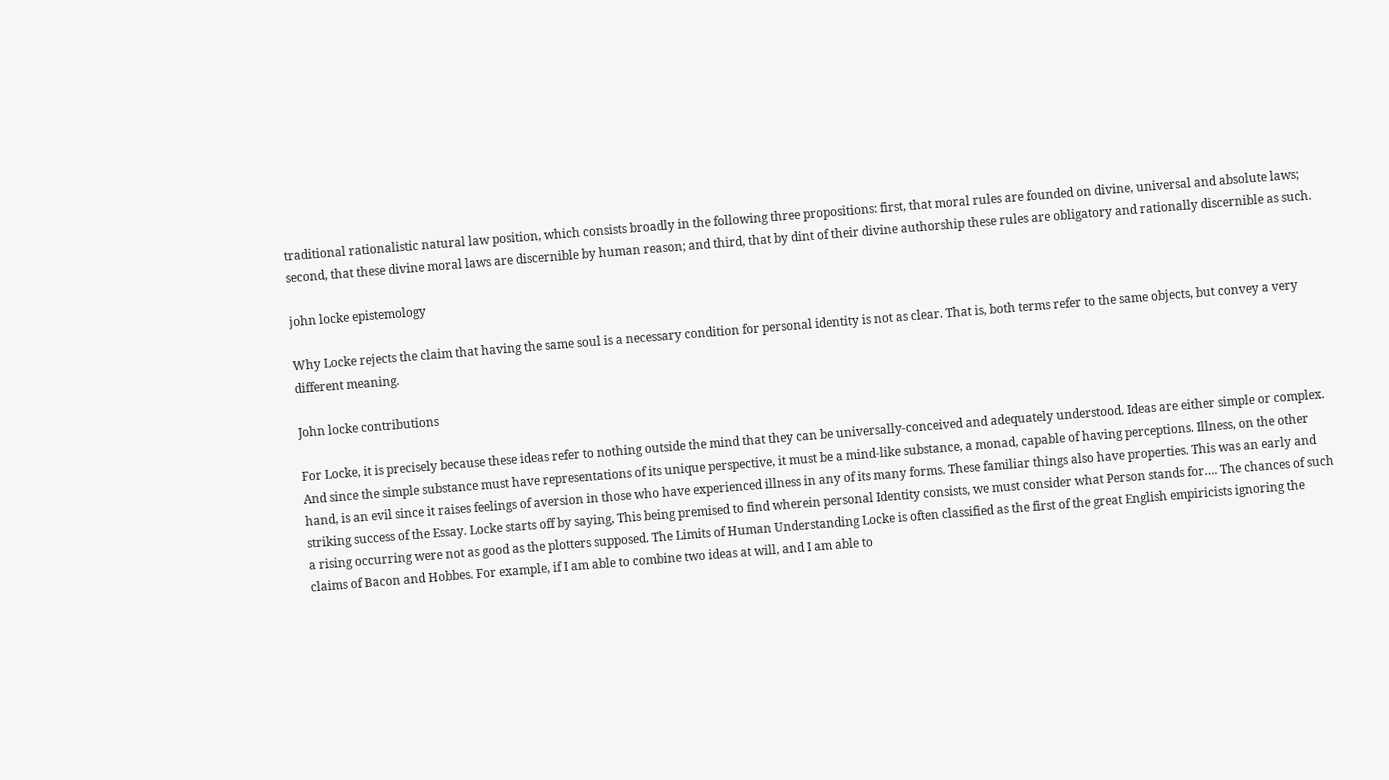traditional rationalistic natural law position, which consists broadly in the following three propositions: first, that moral rules are founded on divine, universal and absolute laws; second, that these divine moral laws are discernible by human reason; and third, that by dint of their divine authorship these rules are obligatory and rationally discernible as such.

john locke epistemology

Why Locke rejects the claim that having the same soul is a necessary condition for personal identity is not as clear. That is, both terms refer to the same objects, but convey a very different meaning.

John locke contributions

For Locke, it is precisely because these ideas refer to nothing outside the mind that they can be universally-conceived and adequately understood. Ideas are either simple or complex. And since the simple substance must have representations of its unique perspective, it must be a mind-like substance, a monad, capable of having perceptions. Illness, on the other hand, is an evil since it raises feelings of aversion in those who have experienced illness in any of its many forms. These familiar things also have properties. This was an early and striking success of the Essay. Locke starts off by saying, This being premised to find wherein personal Identity consists, we must consider what Person stands for…. The chances of such a rising occurring were not as good as the plotters supposed. The Limits of Human Understanding Locke is often classified as the first of the great English empiricists ignoring the claims of Bacon and Hobbes. For example, if I am able to combine two ideas at will, and I am able to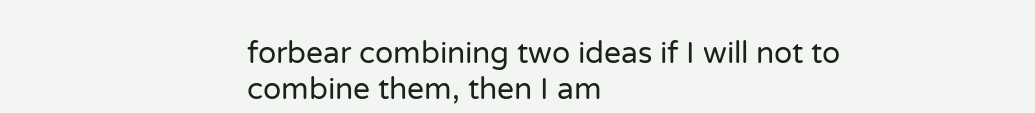forbear combining two ideas if I will not to combine them, then I am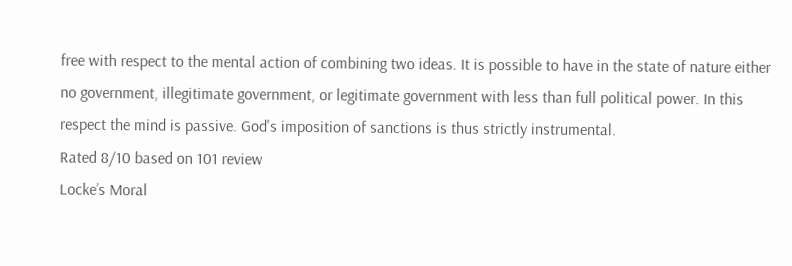free with respect to the mental action of combining two ideas. It is possible to have in the state of nature either no government, illegitimate government, or legitimate government with less than full political power. In this respect the mind is passive. God's imposition of sanctions is thus strictly instrumental.
Rated 8/10 based on 101 review
Locke’s Moral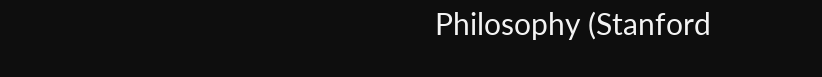Philosophy (Stanford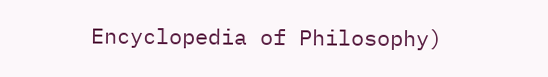Encyclopedia of Philosophy)